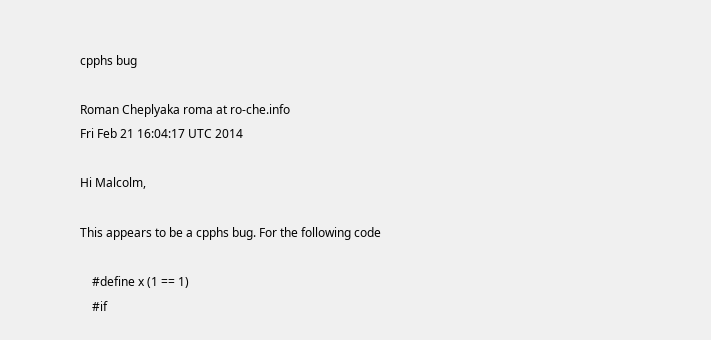cpphs bug

Roman Cheplyaka roma at ro-che.info
Fri Feb 21 16:04:17 UTC 2014

Hi Malcolm,

This appears to be a cpphs bug. For the following code

    #define x (1 == 1)
    #if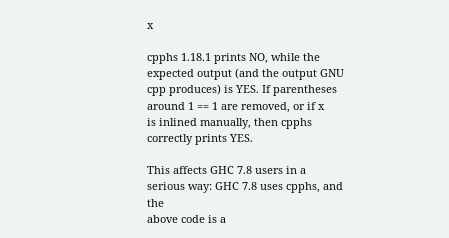x

cpphs 1.18.1 prints NO, while the expected output (and the output GNU
cpp produces) is YES. If parentheses around 1 == 1 are removed, or if x
is inlined manually, then cpphs correctly prints YES.

This affects GHC 7.8 users in a serious way: GHC 7.8 uses cpphs, and the
above code is a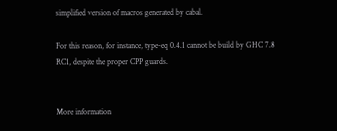simplified version of macros generated by cabal.

For this reason, for instance, type-eq 0.4.1 cannot be build by GHC 7.8
RC1, despite the proper CPP guards.


More information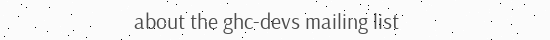about the ghc-devs mailing list